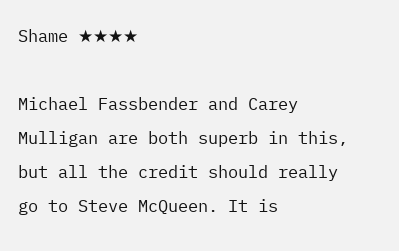Shame ★★★★

Michael Fassbender and Carey Mulligan are both superb in this, but all the credit should really go to Steve McQueen. It is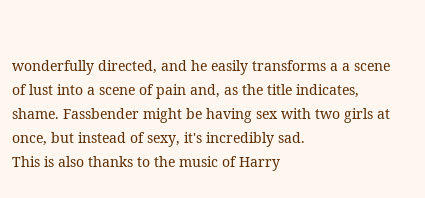wonderfully directed, and he easily transforms a a scene of lust into a scene of pain and, as the title indicates, shame. Fassbender might be having sex with two girls at once, but instead of sexy, it's incredibly sad.
This is also thanks to the music of Harry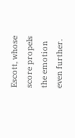Escott, whose score propels the emotion even further.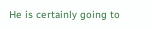He is certainly going to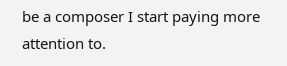be a composer I start paying more attention to.